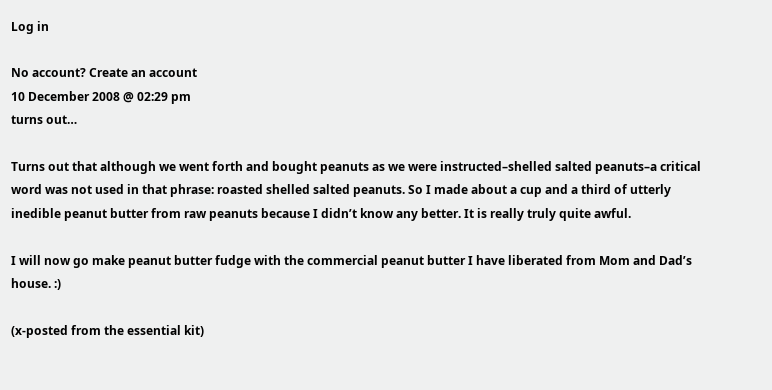Log in

No account? Create an account
10 December 2008 @ 02:29 pm
turns out…

Turns out that although we went forth and bought peanuts as we were instructed–shelled salted peanuts–a critical word was not used in that phrase: roasted shelled salted peanuts. So I made about a cup and a third of utterly inedible peanut butter from raw peanuts because I didn’t know any better. It is really truly quite awful.

I will now go make peanut butter fudge with the commercial peanut butter I have liberated from Mom and Dad’s house. :)

(x-posted from the essential kit)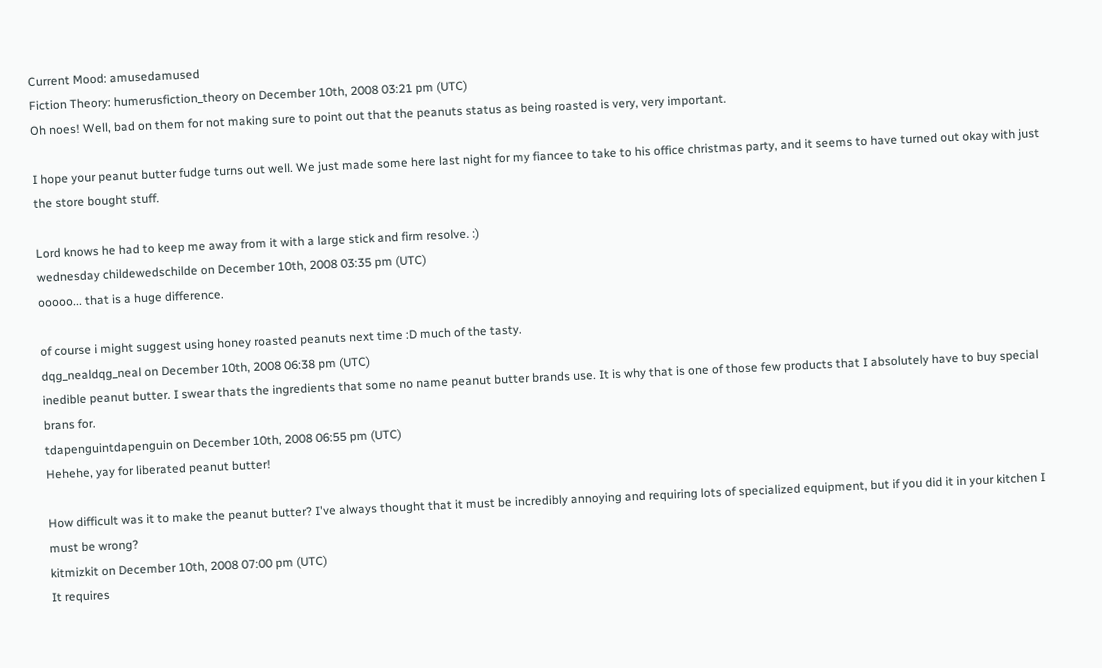Current Mood: amusedamused
Fiction Theory: humerusfiction_theory on December 10th, 2008 03:21 pm (UTC)
Oh noes! Well, bad on them for not making sure to point out that the peanuts status as being roasted is very, very important.

I hope your peanut butter fudge turns out well. We just made some here last night for my fiancee to take to his office christmas party, and it seems to have turned out okay with just the store bought stuff.

Lord knows he had to keep me away from it with a large stick and firm resolve. :)
wednesday childewedschilde on December 10th, 2008 03:35 pm (UTC)
ooooo... that is a huge difference.

of course i might suggest using honey roasted peanuts next time :D much of the tasty.
dqg_nealdqg_neal on December 10th, 2008 06:38 pm (UTC)
inedible peanut butter. I swear thats the ingredients that some no name peanut butter brands use. It is why that is one of those few products that I absolutely have to buy special brans for.
tdapenguintdapenguin on December 10th, 2008 06:55 pm (UTC)
Hehehe, yay for liberated peanut butter!

How difficult was it to make the peanut butter? I've always thought that it must be incredibly annoying and requiring lots of specialized equipment, but if you did it in your kitchen I must be wrong?
kitmizkit on December 10th, 2008 07:00 pm (UTC)
It requires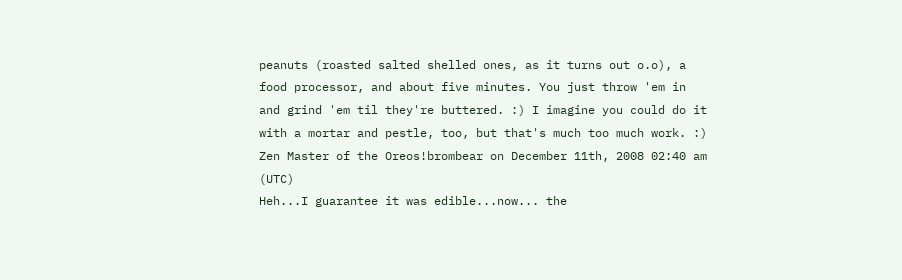peanuts (roasted salted shelled ones, as it turns out o.o), a food processor, and about five minutes. You just throw 'em in and grind 'em til they're buttered. :) I imagine you could do it with a mortar and pestle, too, but that's much too much work. :)
Zen Master of the Oreos!brombear on December 11th, 2008 02:40 am (UTC)
Heh...I guarantee it was edible...now... the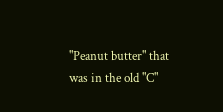"Peanut butter" that was in the old "C"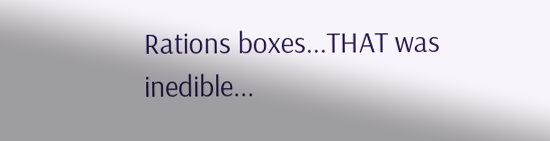Rations boxes...THAT was inedible...